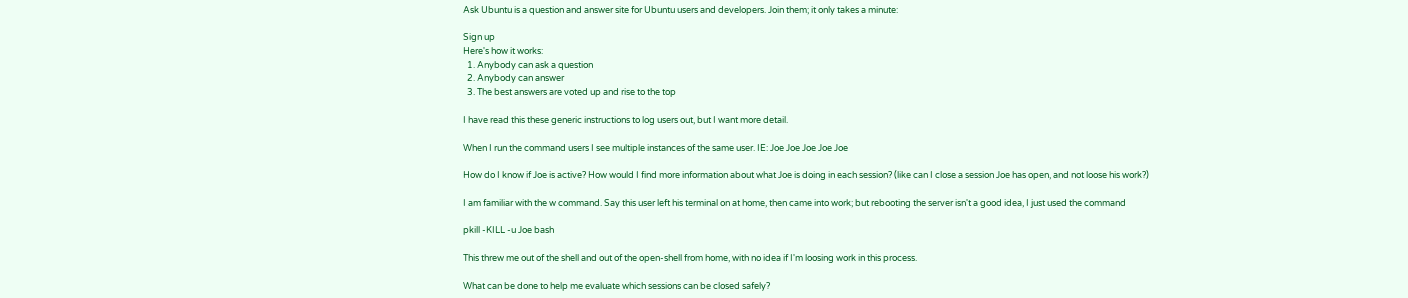Ask Ubuntu is a question and answer site for Ubuntu users and developers. Join them; it only takes a minute:

Sign up
Here's how it works:
  1. Anybody can ask a question
  2. Anybody can answer
  3. The best answers are voted up and rise to the top

I have read this these generic instructions to log users out, but I want more detail.

When I run the command users I see multiple instances of the same user. IE: Joe Joe Joe Joe Joe

How do I know if Joe is active? How would I find more information about what Joe is doing in each session? (like can I close a session Joe has open, and not loose his work?)

I am familiar with the w command. Say this user left his terminal on at home, then came into work; but rebooting the server isn't a good idea, I just used the command

pkill -KILL -u Joe bash

This threw me out of the shell and out of the open-shell from home, with no idea if I'm loosing work in this process.

What can be done to help me evaluate which sessions can be closed safely?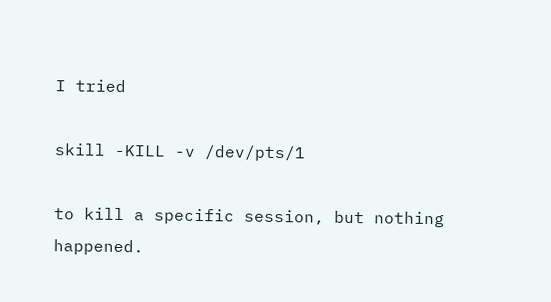I tried

skill -KILL -v /dev/pts/1

to kill a specific session, but nothing happened.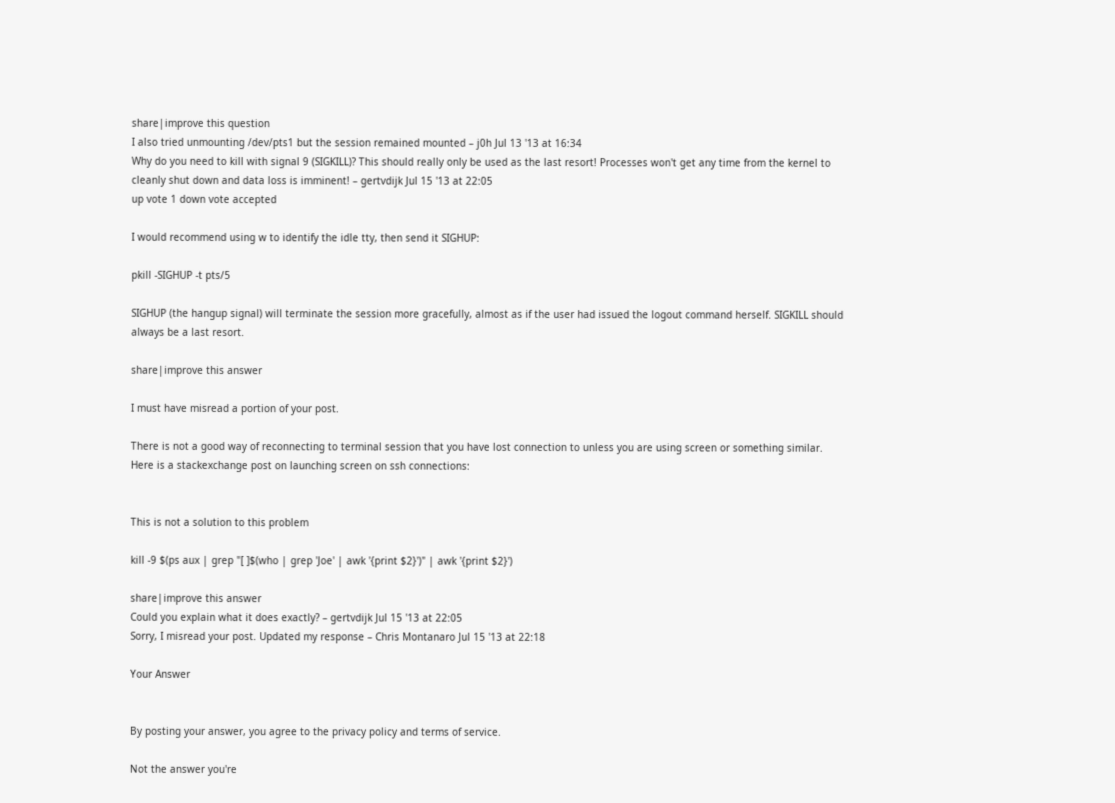share|improve this question
I also tried unmounting /dev/pts1 but the session remained mounted – j0h Jul 13 '13 at 16:34
Why do you need to kill with signal 9 (SIGKILL)? This should really only be used as the last resort! Processes won't get any time from the kernel to cleanly shut down and data loss is imminent! – gertvdijk Jul 15 '13 at 22:05
up vote 1 down vote accepted

I would recommend using w to identify the idle tty, then send it SIGHUP:

pkill -SIGHUP -t pts/5

SIGHUP (the hangup signal) will terminate the session more gracefully, almost as if the user had issued the logout command herself. SIGKILL should always be a last resort.

share|improve this answer

I must have misread a portion of your post.

There is not a good way of reconnecting to terminal session that you have lost connection to unless you are using screen or something similar. Here is a stackexchange post on launching screen on ssh connections:


This is not a solution to this problem

kill -9 $(ps aux | grep "[ ]$(who | grep 'Joe' | awk '{print $2}')" | awk '{print $2}')

share|improve this answer
Could you explain what it does exactly? – gertvdijk Jul 15 '13 at 22:05
Sorry, I misread your post. Updated my response – Chris Montanaro Jul 15 '13 at 22:18

Your Answer


By posting your answer, you agree to the privacy policy and terms of service.

Not the answer you're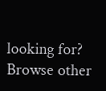looking for? Browse other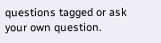questions tagged or ask your own question.